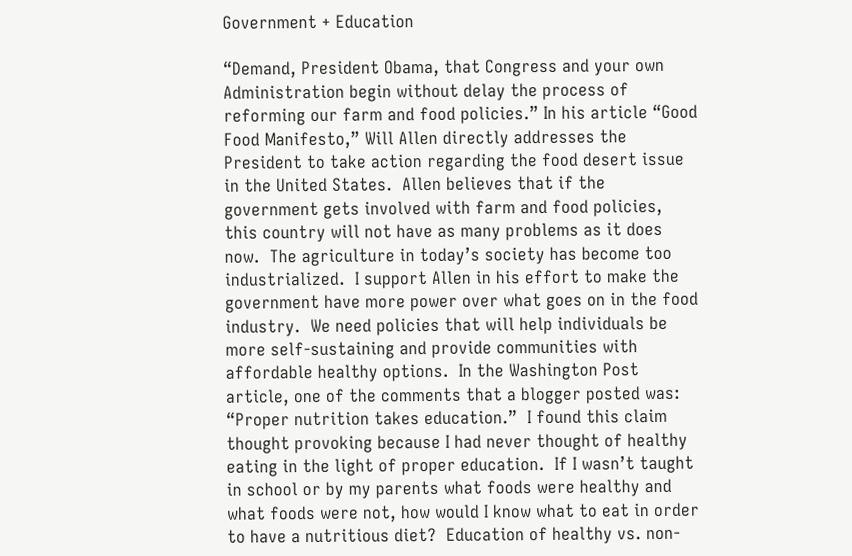Government + Education

“Demand, President Obama, that Congress and your own Administration begin without delay the process of reforming our farm and food policies.” In his article “Good Food Manifesto,” Will Allen directly addresses the President to take action regarding the food desert issue in the United States.  Allen believes that if the government gets involved with farm and food policies, this country will not have as many problems as it does now.  The agriculture in today’s society has become too industrialized.  I support Allen in his effort to make the government have more power over what goes on in the food industry.  We need policies that will help individuals be more self-sustaining and provide communities with affordable healthy options.  In the Washington Post article, one of the comments that a blogger posted was: “Proper nutrition takes education.”  I found this claim thought provoking because I had never thought of healthy eating in the light of proper education.  If I wasn’t taught in school or by my parents what foods were healthy and what foods were not, how would I know what to eat in order to have a nutritious diet?  Education of healthy vs. non-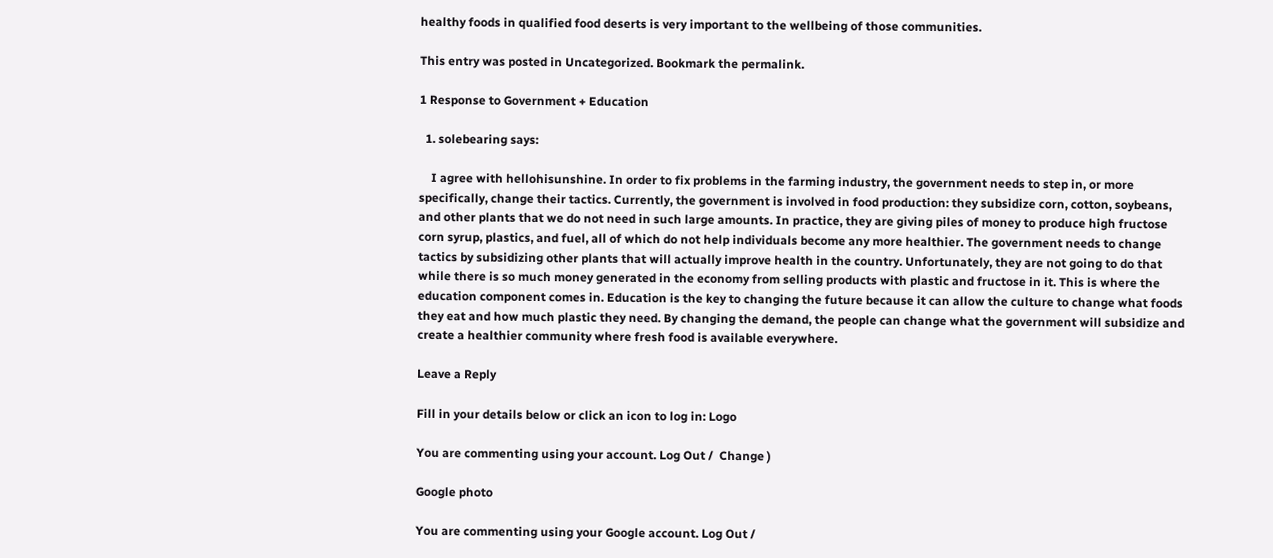healthy foods in qualified food deserts is very important to the wellbeing of those communities.

This entry was posted in Uncategorized. Bookmark the permalink.

1 Response to Government + Education

  1. solebearing says:

    I agree with hellohisunshine. In order to fix problems in the farming industry, the government needs to step in, or more specifically, change their tactics. Currently, the government is involved in food production: they subsidize corn, cotton, soybeans, and other plants that we do not need in such large amounts. In practice, they are giving piles of money to produce high fructose corn syrup, plastics, and fuel, all of which do not help individuals become any more healthier. The government needs to change tactics by subsidizing other plants that will actually improve health in the country. Unfortunately, they are not going to do that while there is so much money generated in the economy from selling products with plastic and fructose in it. This is where the education component comes in. Education is the key to changing the future because it can allow the culture to change what foods they eat and how much plastic they need. By changing the demand, the people can change what the government will subsidize and create a healthier community where fresh food is available everywhere.

Leave a Reply

Fill in your details below or click an icon to log in: Logo

You are commenting using your account. Log Out /  Change )

Google photo

You are commenting using your Google account. Log Out /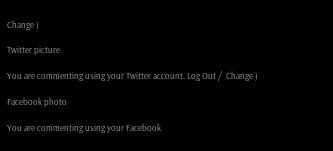Change )

Twitter picture

You are commenting using your Twitter account. Log Out /  Change )

Facebook photo

You are commenting using your Facebook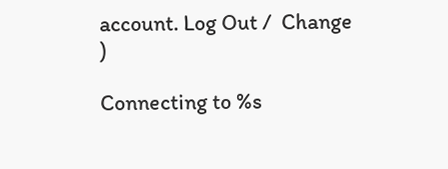account. Log Out /  Change )

Connecting to %s